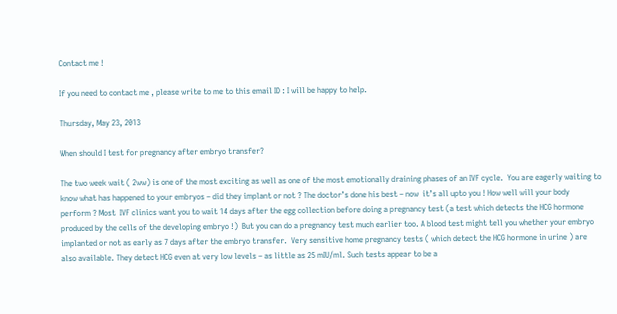Contact me !

If you need to contact me , please write to me to this email ID : I will be happy to help.

Thursday, May 23, 2013

When should I test for pregnancy after embryo transfer?

The two week wait ( 2ww) is one of the most exciting as well as one of the most emotionally draining phases of an IVF cycle.  You are eagerly waiting to know what has happened to your embryos – did they implant or not ? The doctor’s done his best – now  it’s all upto you ! How well will your body
perform ? Most  IVF clinics want you to wait 14 days after the egg collection before doing a pregnancy test (a test which detects the HCG hormone produced by the cells of the developing embryo !)  But you can do a pregnancy test much earlier too. A blood test might tell you whether your embryo implanted or not as early as 7 days after the embryo transfer.  Very sensitive home pregnancy tests ( which detect the HCG hormone in urine ) are also available. They detect HCG even at very low levels – as little as 25 mIU/ml. Such tests appear to be a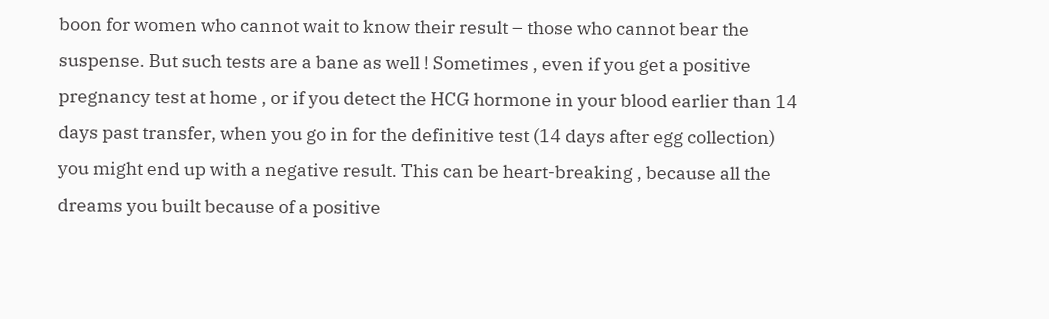boon for women who cannot wait to know their result – those who cannot bear the suspense. But such tests are a bane as well ! Sometimes , even if you get a positive pregnancy test at home , or if you detect the HCG hormone in your blood earlier than 14 days past transfer, when you go in for the definitive test (14 days after egg collection) you might end up with a negative result. This can be heart-breaking , because all the dreams you built because of a positive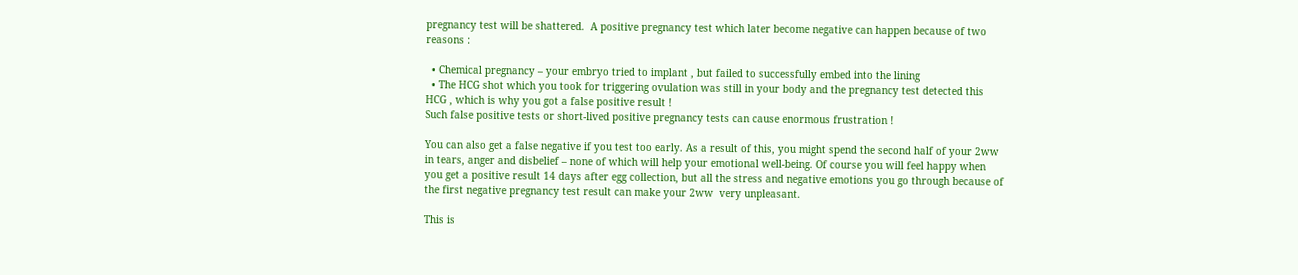pregnancy test will be shattered.  A positive pregnancy test which later become negative can happen because of two reasons :

  • Chemical pregnancy – your embryo tried to implant , but failed to successfully embed into the lining
  • The HCG shot which you took for triggering ovulation was still in your body and the pregnancy test detected this HCG , which is why you got a false positive result !
Such false positive tests or short-lived positive pregnancy tests can cause enormous frustration !

You can also get a false negative if you test too early. As a result of this, you might spend the second half of your 2ww in tears, anger and disbelief – none of which will help your emotional well-being. Of course you will feel happy when you get a positive result 14 days after egg collection, but all the stress and negative emotions you go through because of the first negative pregnancy test result can make your 2ww  very unpleasant.

This is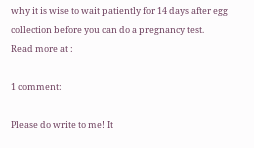why it is wise to wait patiently for 14 days after egg collection before you can do a pregnancy test.
Read more at :

1 comment:

Please do write to me! It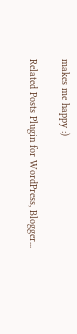makes me happy :)

Related Posts Plugin for WordPress, Blogger...